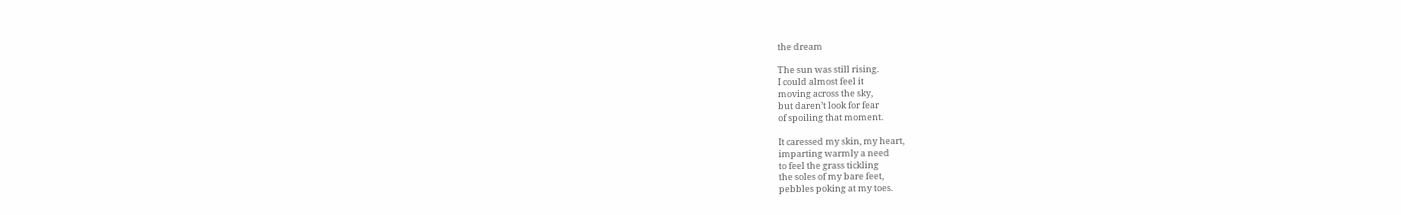the dream

The sun was still rising.
I could almost feel it
moving across the sky,
but daren’t look for fear
of spoiling that moment.

It caressed my skin, my heart,
imparting warmly a need
to feel the grass tickling
the soles of my bare feet,
pebbles poking at my toes.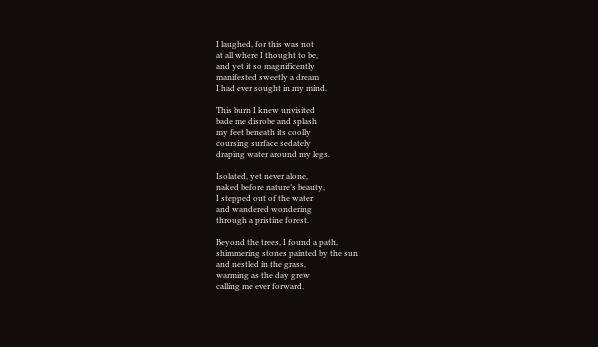I laughed, for this was not
at all where I thought to be,
and yet it so magnificently
manifested sweetly a dream
I had ever sought in my mind.

This burn I knew unvisited
bade me disrobe and splash
my feet beneath its coolly
coursing surface sedately
draping water around my legs.

Isolated, yet never alone,
naked before nature’s beauty,
I stepped out of the water
and wandered wondering
through a pristine forest.

Beyond the trees, I found a path,
shimmering stones painted by the sun
and nestled in the grass,
warming as the day grew
calling me ever forward.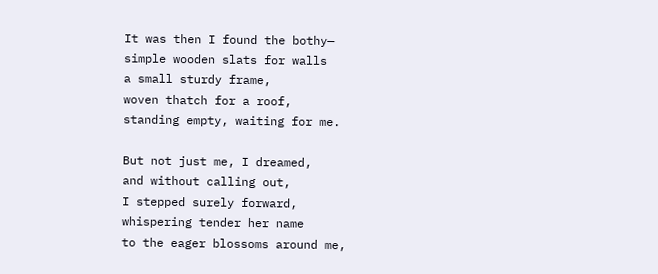It was then I found the bothy—
simple wooden slats for walls
a small sturdy frame,
woven thatch for a roof,
standing empty, waiting for me.

But not just me, I dreamed,
and without calling out,
I stepped surely forward,
whispering tender her name
to the eager blossoms around me,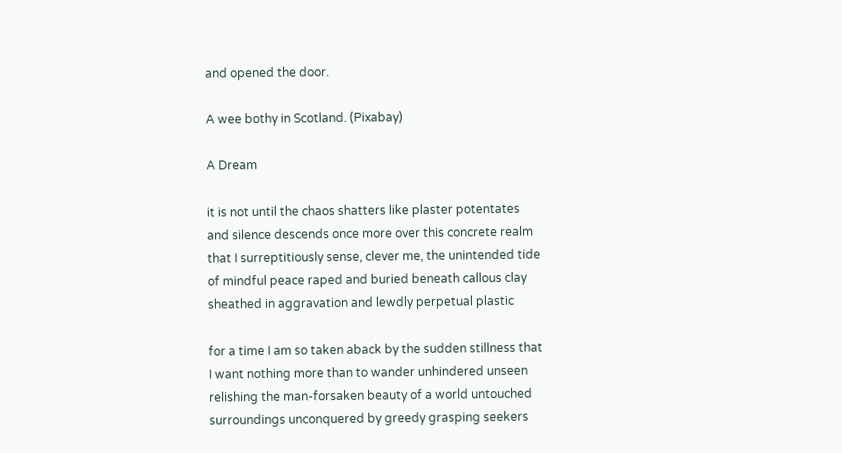and opened the door.

A wee bothy in Scotland. (Pixabay)

A Dream

it is not until the chaos shatters like plaster potentates
and silence descends once more over this concrete realm
that I surreptitiously sense, clever me, the unintended tide
of mindful peace raped and buried beneath callous clay
sheathed in aggravation and lewdly perpetual plastic

for a time I am so taken aback by the sudden stillness that
I want nothing more than to wander unhindered unseen
relishing the man-forsaken beauty of a world untouched
surroundings unconquered by greedy grasping seekers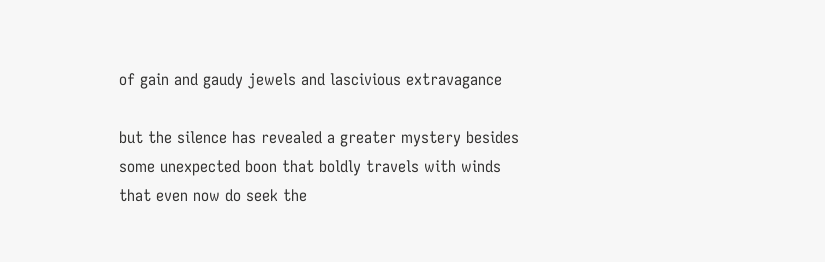of gain and gaudy jewels and lascivious extravagance

but the silence has revealed a greater mystery besides
some unexpected boon that boldly travels with winds
that even now do seek the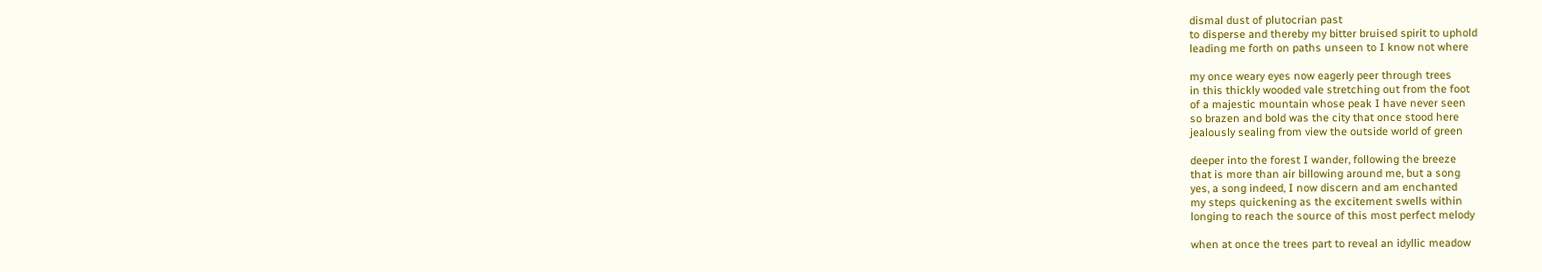dismal dust of plutocrian past
to disperse and thereby my bitter bruised spirit to uphold
leading me forth on paths unseen to I know not where

my once weary eyes now eagerly peer through trees
in this thickly wooded vale stretching out from the foot
of a majestic mountain whose peak I have never seen
so brazen and bold was the city that once stood here
jealously sealing from view the outside world of green

deeper into the forest I wander, following the breeze
that is more than air billowing around me, but a song
yes, a song indeed, I now discern and am enchanted
my steps quickening as the excitement swells within
longing to reach the source of this most perfect melody

when at once the trees part to reveal an idyllic meadow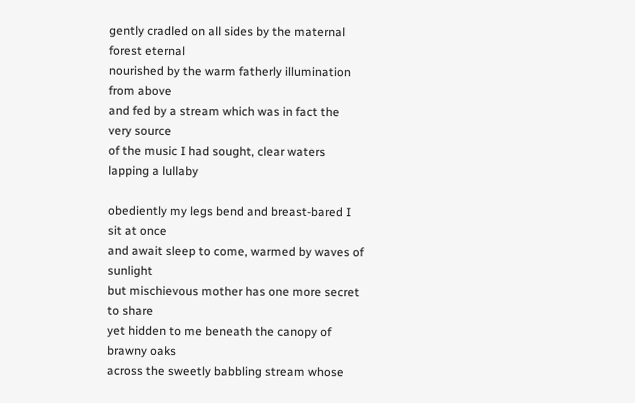gently cradled on all sides by the maternal forest eternal
nourished by the warm fatherly illumination from above
and fed by a stream which was in fact the very source
of the music I had sought, clear waters lapping a lullaby

obediently my legs bend and breast-bared I sit at once
and await sleep to come, warmed by waves of sunlight
but mischievous mother has one more secret to share
yet hidden to me beneath the canopy of brawny oaks
across the sweetly babbling stream whose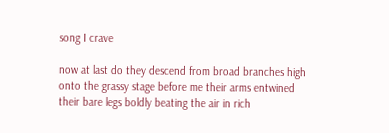song I crave

now at last do they descend from broad branches high
onto the grassy stage before me their arms entwined
their bare legs boldly beating the air in rich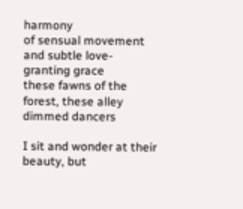harmony
of sensual movement and subtle love-granting grace
these fawns of the forest, these alley dimmed dancers

I sit and wonder at their beauty, but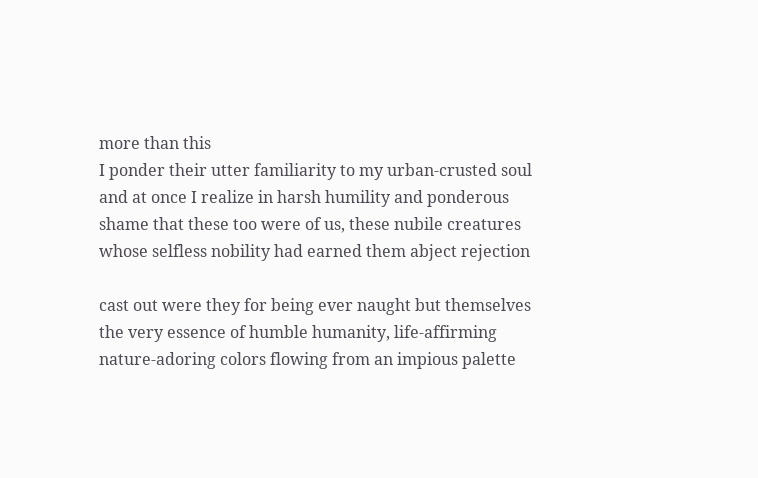more than this
I ponder their utter familiarity to my urban-crusted soul
and at once I realize in harsh humility and ponderous
shame that these too were of us, these nubile creatures
whose selfless nobility had earned them abject rejection

cast out were they for being ever naught but themselves
the very essence of humble humanity, life-affirming
nature-adoring colors flowing from an impious palette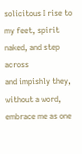solicitous I rise to my feet, spirit naked, and step across
and impishly they, without a word, embrace me as one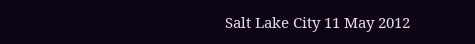Salt Lake City 11 May 2012